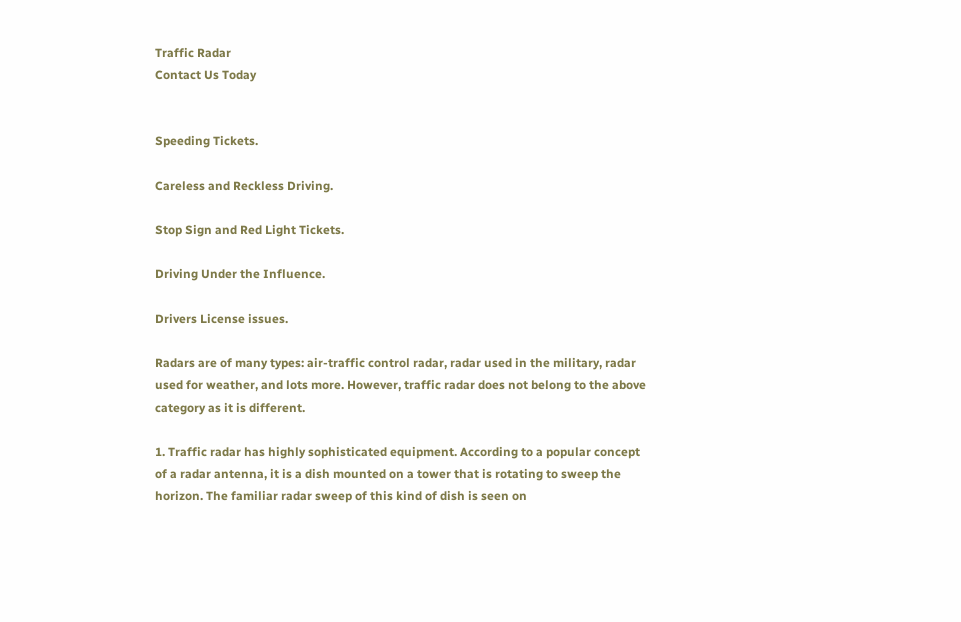Traffic Radar
Contact Us Today


Speeding Tickets.

Careless and Reckless Driving.

Stop Sign and Red Light Tickets.

Driving Under the Influence.

Drivers License issues.

Radars are of many types: air-traffic control radar, radar used in the military, radar used for weather, and lots more. However, traffic radar does not belong to the above category as it is different.

1. Traffic radar has highly sophisticated equipment. According to a popular concept of a radar antenna, it is a dish mounted on a tower that is rotating to sweep the horizon. The familiar radar sweep of this kind of dish is seen on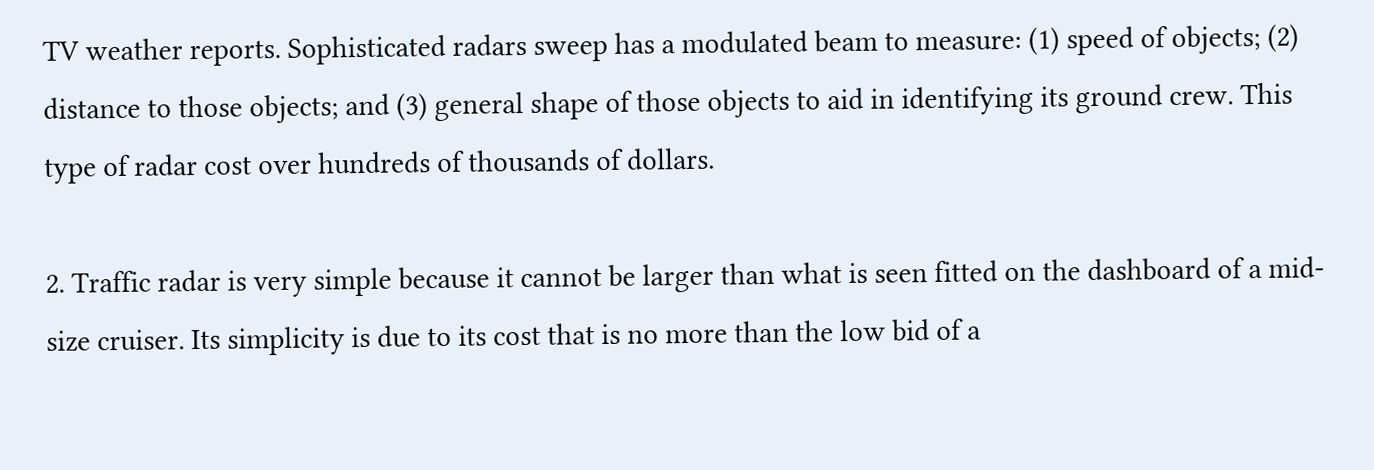TV weather reports. Sophisticated radars sweep has a modulated beam to measure: (1) speed of objects; (2) distance to those objects; and (3) general shape of those objects to aid in identifying its ground crew. This type of radar cost over hundreds of thousands of dollars.

2. Traffic radar is very simple because it cannot be larger than what is seen fitted on the dashboard of a mid-size cruiser. Its simplicity is due to its cost that is no more than the low bid of a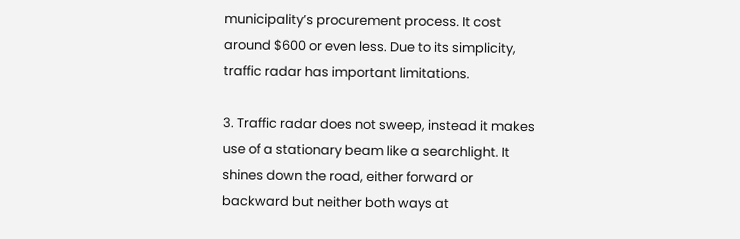municipality’s procurement process. It cost around $600 or even less. Due to its simplicity, traffic radar has important limitations.

3. Traffic radar does not sweep, instead it makes use of a stationary beam like a searchlight. It shines down the road, either forward or backward but neither both ways at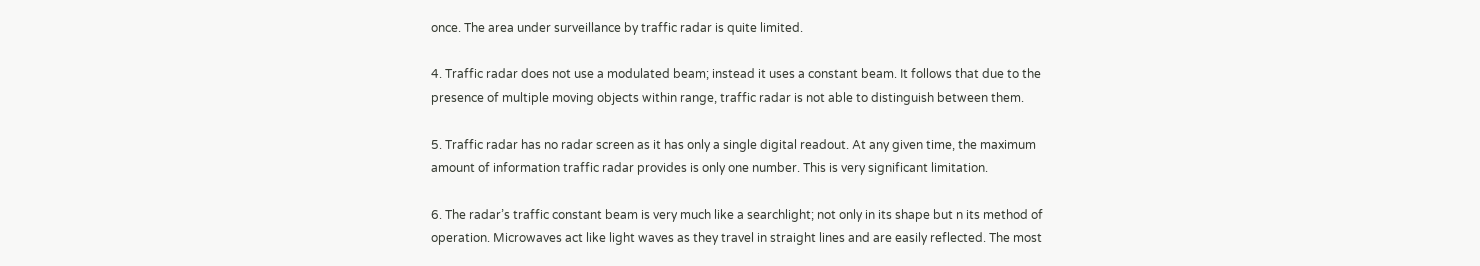once. The area under surveillance by traffic radar is quite limited.

4. Traffic radar does not use a modulated beam; instead it uses a constant beam. It follows that due to the presence of multiple moving objects within range, traffic radar is not able to distinguish between them.

5. Traffic radar has no radar screen as it has only a single digital readout. At any given time, the maximum amount of information traffic radar provides is only one number. This is very significant limitation.

6. The radar’s traffic constant beam is very much like a searchlight; not only in its shape but n its method of operation. Microwaves act like light waves as they travel in straight lines and are easily reflected. The most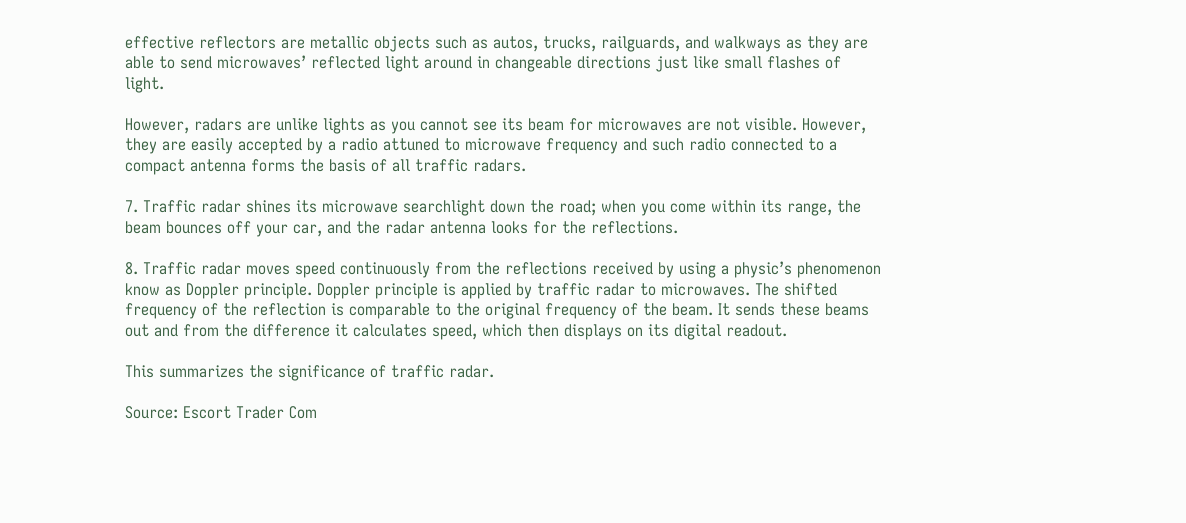effective reflectors are metallic objects such as autos, trucks, railguards, and walkways as they are able to send microwaves’ reflected light around in changeable directions just like small flashes of light.

However, radars are unlike lights as you cannot see its beam for microwaves are not visible. However, they are easily accepted by a radio attuned to microwave frequency and such radio connected to a compact antenna forms the basis of all traffic radars.

7. Traffic radar shines its microwave searchlight down the road; when you come within its range, the beam bounces off your car, and the radar antenna looks for the reflections.

8. Traffic radar moves speed continuously from the reflections received by using a physic’s phenomenon know as Doppler principle. Doppler principle is applied by traffic radar to microwaves. The shifted frequency of the reflection is comparable to the original frequency of the beam. It sends these beams out and from the difference it calculates speed, which then displays on its digital readout.

This summarizes the significance of traffic radar.

Source: Escort Trader Com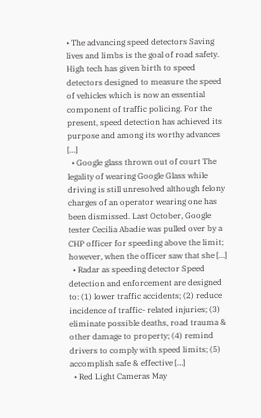• The advancing speed detectors Saving lives and limbs is the goal of road safety. High tech has given birth to speed detectors designed to measure the speed of vehicles which is now an essential component of traffic policing. For the present, speed detection has achieved its purpose and among its worthy advances […]
  • Google glass thrown out of court The legality of wearing Google Glass while driving is still unresolved although felony charges of an operator wearing one has been dismissed. Last October, Google tester Cecilia Abadie was pulled over by a CHP officer for speeding above the limit; however, when the officer saw that she […]
  • Radar as speeding detector Speed detection and enforcement are designed to: (1) lower traffic accidents; (2) reduce incidence of traffic- related injuries; (3) eliminate possible deaths, road trauma & other damage to property; (4) remind drivers to comply with speed limits; (5) accomplish safe & effective […]
  • Red Light Cameras May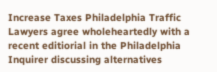Increase Taxes Philadelphia Traffic Lawyers agree wholeheartedly with a  recent editiorial in the Philadelphia Inquirer discussing alternatives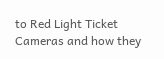to Red Light Ticket Cameras and how they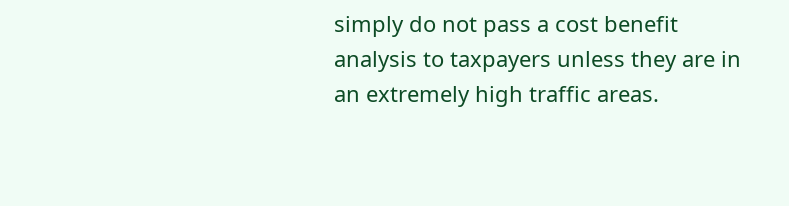simply do not pass a cost benefit analysis to taxpayers unless they are in an extremely high traffic areas.